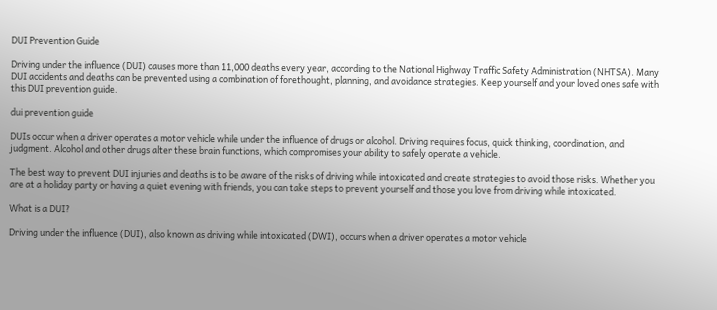DUI Prevention Guide

Driving under the influence (DUI) causes more than 11,000 deaths every year, according to the National Highway Traffic Safety Administration (NHTSA). Many DUI accidents and deaths can be prevented using a combination of forethought, planning, and avoidance strategies. Keep yourself and your loved ones safe with this DUI prevention guide.

dui prevention guide

DUIs occur when a driver operates a motor vehicle while under the influence of drugs or alcohol. Driving requires focus, quick thinking, coordination, and judgment. Alcohol and other drugs alter these brain functions, which compromises your ability to safely operate a vehicle.

The best way to prevent DUI injuries and deaths is to be aware of the risks of driving while intoxicated and create strategies to avoid those risks. Whether you are at a holiday party or having a quiet evening with friends, you can take steps to prevent yourself and those you love from driving while intoxicated.

What is a DUI?

Driving under the influence (DUI), also known as driving while intoxicated (DWI), occurs when a driver operates a motor vehicle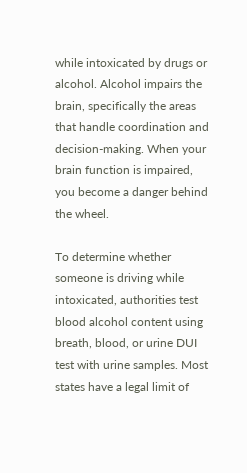while intoxicated by drugs or alcohol. Alcohol impairs the brain, specifically the areas that handle coordination and decision-making. When your brain function is impaired, you become a danger behind the wheel.

To determine whether someone is driving while intoxicated, authorities test blood alcohol content using breath, blood, or urine DUI test with urine samples. Most states have a legal limit of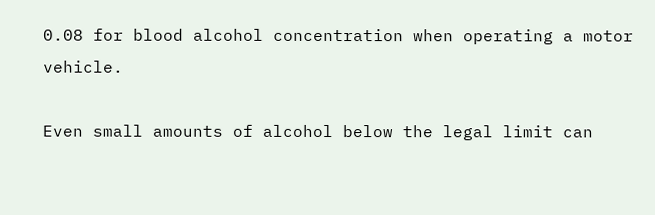0.08 for blood alcohol concentration when operating a motor vehicle.

Even small amounts of alcohol below the legal limit can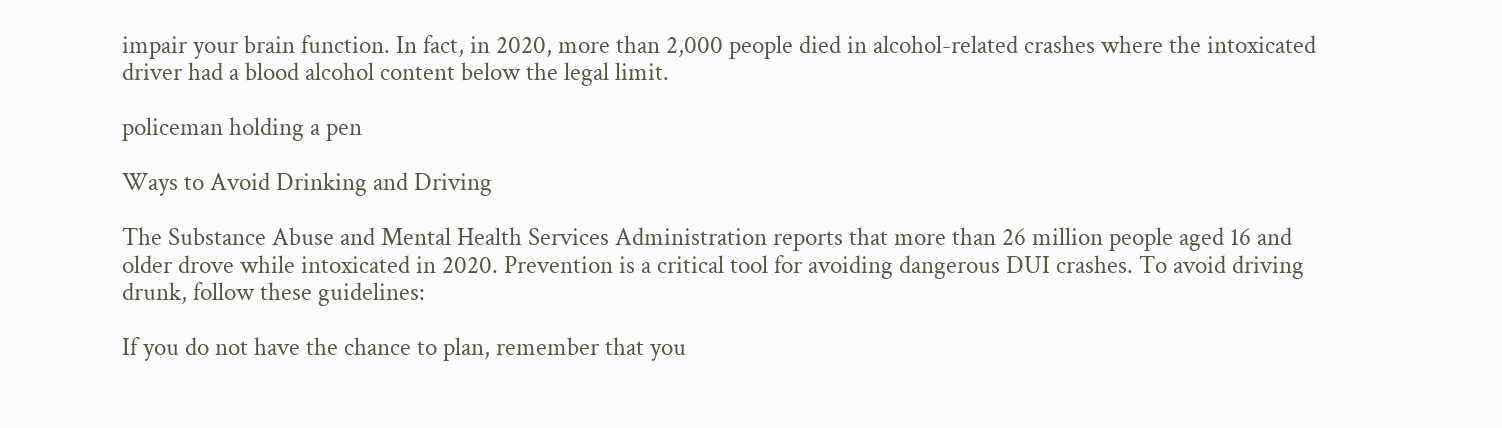impair your brain function. In fact, in 2020, more than 2,000 people died in alcohol-related crashes where the intoxicated driver had a blood alcohol content below the legal limit.

policeman holding a pen

Ways to Avoid Drinking and Driving

The Substance Abuse and Mental Health Services Administration reports that more than 26 million people aged 16 and older drove while intoxicated in 2020. Prevention is a critical tool for avoiding dangerous DUI crashes. To avoid driving drunk, follow these guidelines:

If you do not have the chance to plan, remember that you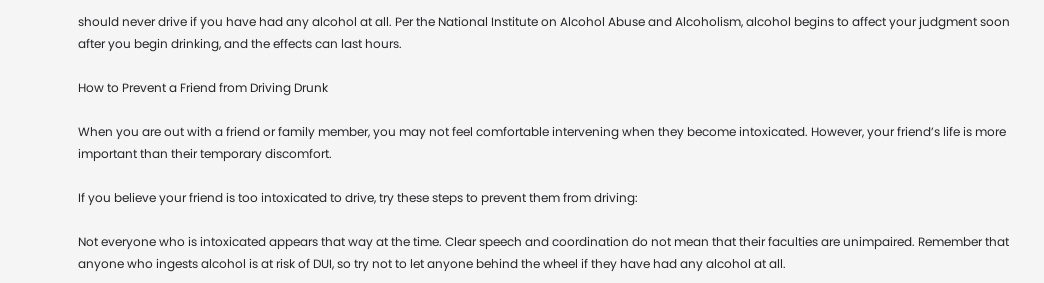should never drive if you have had any alcohol at all. Per the National Institute on Alcohol Abuse and Alcoholism, alcohol begins to affect your judgment soon after you begin drinking, and the effects can last hours.

How to Prevent a Friend from Driving Drunk

When you are out with a friend or family member, you may not feel comfortable intervening when they become intoxicated. However, your friend’s life is more important than their temporary discomfort.

If you believe your friend is too intoxicated to drive, try these steps to prevent them from driving:

Not everyone who is intoxicated appears that way at the time. Clear speech and coordination do not mean that their faculties are unimpaired. Remember that anyone who ingests alcohol is at risk of DUI, so try not to let anyone behind the wheel if they have had any alcohol at all.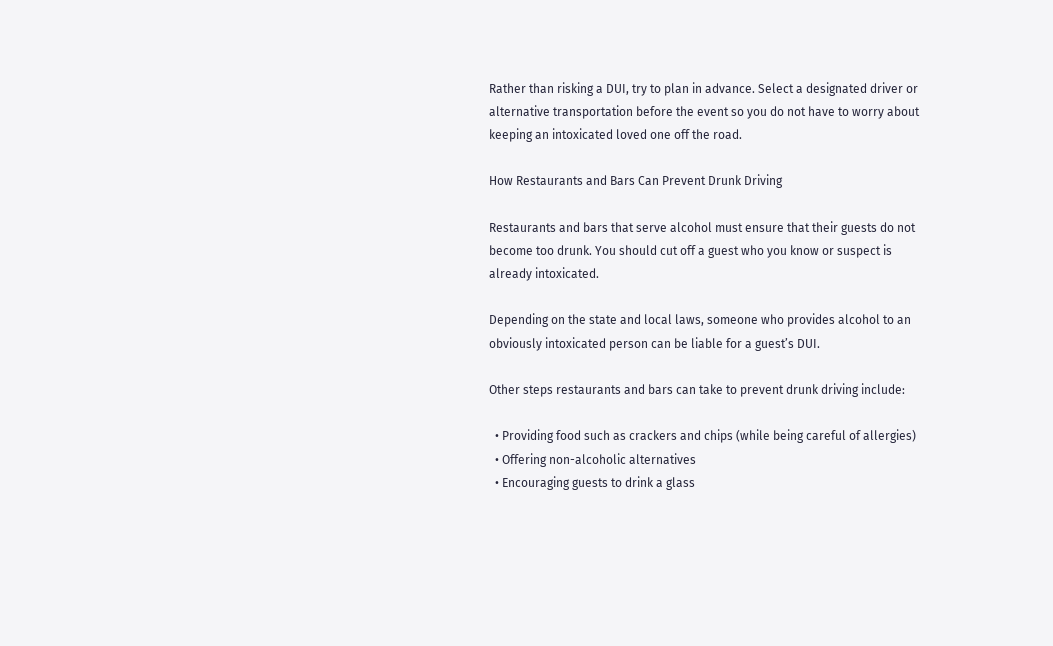Rather than risking a DUI, try to plan in advance. Select a designated driver or alternative transportation before the event so you do not have to worry about keeping an intoxicated loved one off the road.

How Restaurants and Bars Can Prevent Drunk Driving

Restaurants and bars that serve alcohol must ensure that their guests do not become too drunk. You should cut off a guest who you know or suspect is already intoxicated.

Depending on the state and local laws, someone who provides alcohol to an obviously intoxicated person can be liable for a guest’s DUI.

Other steps restaurants and bars can take to prevent drunk driving include:

  • Providing food such as crackers and chips (while being careful of allergies)
  • Offering non-alcoholic alternatives
  • Encouraging guests to drink a glass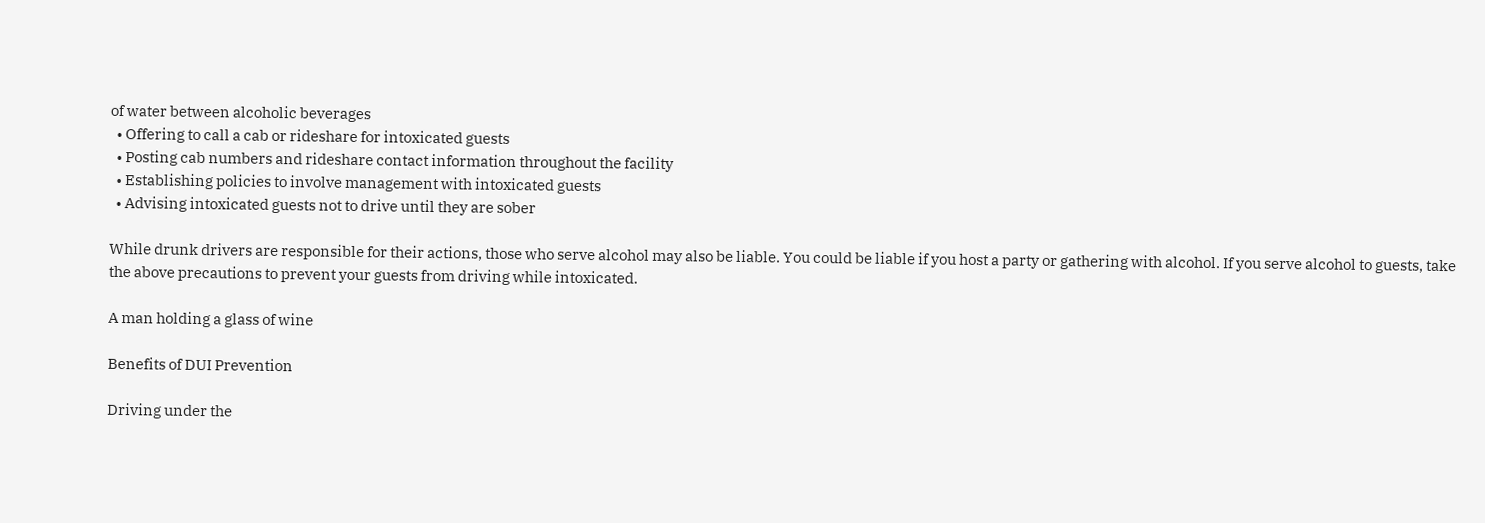of water between alcoholic beverages
  • Offering to call a cab or rideshare for intoxicated guests
  • Posting cab numbers and rideshare contact information throughout the facility
  • Establishing policies to involve management with intoxicated guests
  • Advising intoxicated guests not to drive until they are sober

While drunk drivers are responsible for their actions, those who serve alcohol may also be liable. You could be liable if you host a party or gathering with alcohol. If you serve alcohol to guests, take the above precautions to prevent your guests from driving while intoxicated.

A man holding a glass of wine

Benefits of DUI Prevention

Driving under the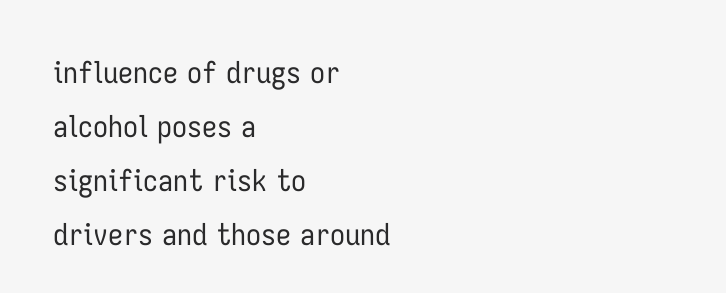influence of drugs or alcohol poses a significant risk to drivers and those around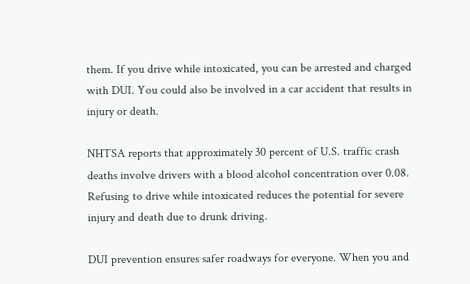them. If you drive while intoxicated, you can be arrested and charged with DUI. You could also be involved in a car accident that results in injury or death.

NHTSA reports that approximately 30 percent of U.S. traffic crash deaths involve drivers with a blood alcohol concentration over 0.08. Refusing to drive while intoxicated reduces the potential for severe injury and death due to drunk driving.

DUI prevention ensures safer roadways for everyone. When you and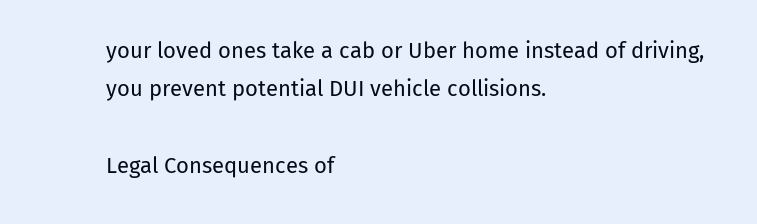your loved ones take a cab or Uber home instead of driving, you prevent potential DUI vehicle collisions.

Legal Consequences of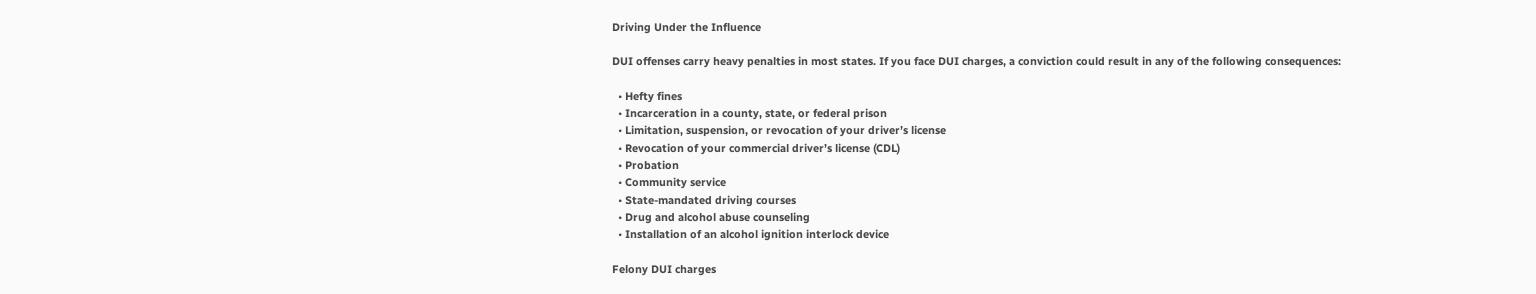Driving Under the Influence

DUI offenses carry heavy penalties in most states. If you face DUI charges, a conviction could result in any of the following consequences:

  • Hefty fines
  • Incarceration in a county, state, or federal prison
  • Limitation, suspension, or revocation of your driver’s license
  • Revocation of your commercial driver’s license (CDL)
  • Probation
  • Community service
  • State-mandated driving courses
  • Drug and alcohol abuse counseling
  • Installation of an alcohol ignition interlock device

Felony DUI charges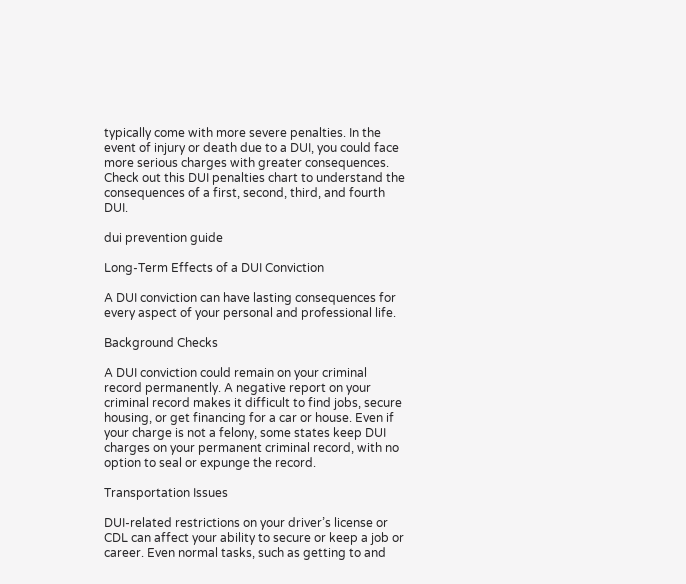typically come with more severe penalties. In the event of injury or death due to a DUI, you could face more serious charges with greater consequences. Check out this DUI penalties chart to understand the consequences of a first, second, third, and fourth DUI.

dui prevention guide

Long-Term Effects of a DUI Conviction

A DUI conviction can have lasting consequences for every aspect of your personal and professional life.

Background Checks

A DUI conviction could remain on your criminal record permanently. A negative report on your criminal record makes it difficult to find jobs, secure housing, or get financing for a car or house. Even if your charge is not a felony, some states keep DUI charges on your permanent criminal record, with no option to seal or expunge the record.

Transportation Issues

DUI-related restrictions on your driver’s license or CDL can affect your ability to secure or keep a job or career. Even normal tasks, such as getting to and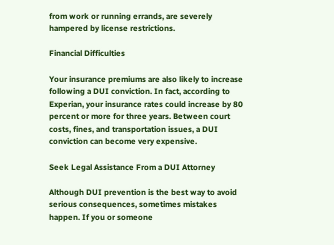from work or running errands, are severely hampered by license restrictions.

Financial Difficulties

Your insurance premiums are also likely to increase following a DUI conviction. In fact, according to Experian, your insurance rates could increase by 80 percent or more for three years. Between court costs, fines, and transportation issues, a DUI conviction can become very expensive.

Seek Legal Assistance From a DUI Attorney

Although DUI prevention is the best way to avoid serious consequences, sometimes mistakes happen. If you or someone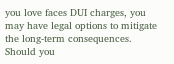you love faces DUI charges, you may have legal options to mitigate the long-term consequences. Should you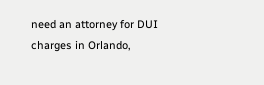need an attorney for DUI charges in Orlando,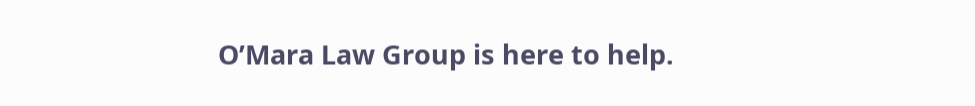O’Mara Law Group is here to help.